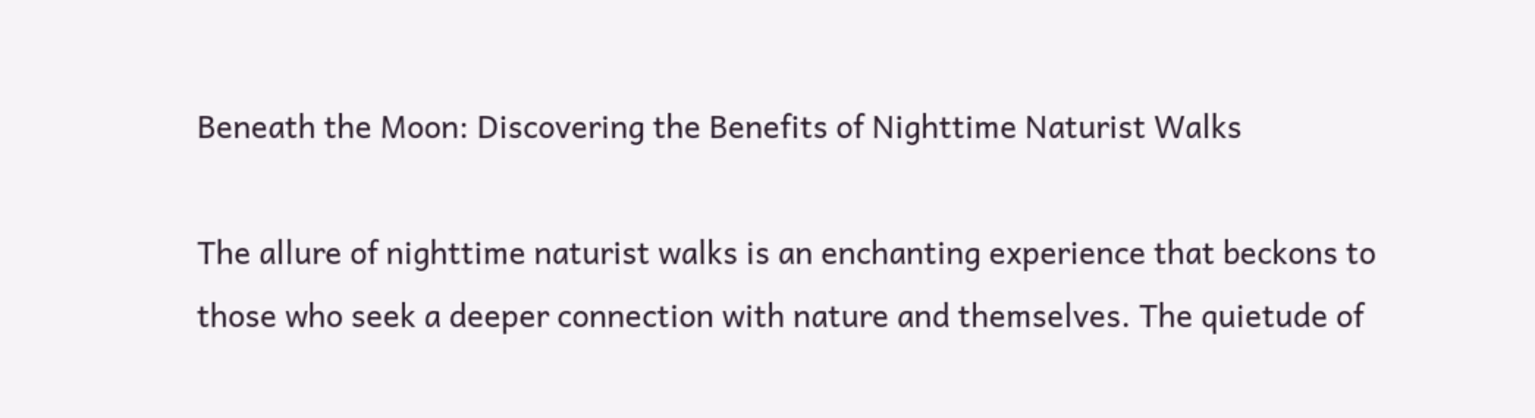Beneath the Moon: Discovering the Benefits of Nighttime Naturist Walks

The allure of nighttime naturist walks is an enchanting experience that beckons to those who seek a deeper connection with nature and themselves. The quietude of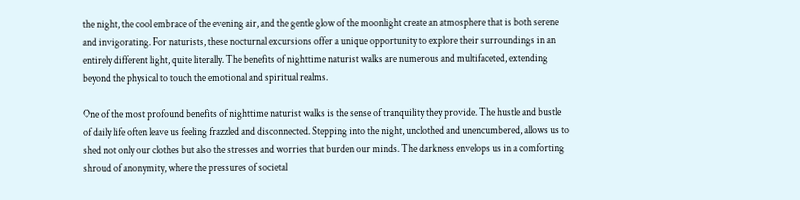the night, the cool embrace of the evening air, and the gentle glow of the moonlight create an atmosphere that is both serene and invigorating. For naturists, these nocturnal excursions offer a unique opportunity to explore their surroundings in an entirely different light, quite literally. The benefits of nighttime naturist walks are numerous and multifaceted, extending beyond the physical to touch the emotional and spiritual realms.

One of the most profound benefits of nighttime naturist walks is the sense of tranquility they provide. The hustle and bustle of daily life often leave us feeling frazzled and disconnected. Stepping into the night, unclothed and unencumbered, allows us to shed not only our clothes but also the stresses and worries that burden our minds. The darkness envelops us in a comforting shroud of anonymity, where the pressures of societal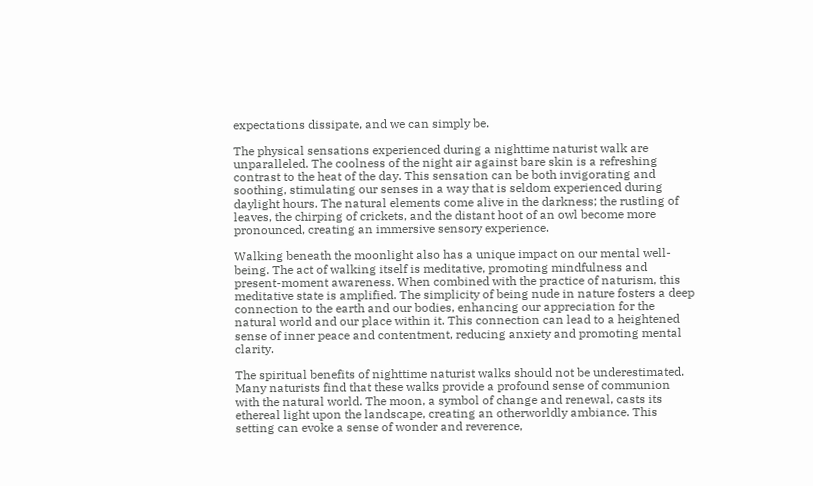expectations dissipate, and we can simply be.

The physical sensations experienced during a nighttime naturist walk are unparalleled. The coolness of the night air against bare skin is a refreshing contrast to the heat of the day. This sensation can be both invigorating and soothing, stimulating our senses in a way that is seldom experienced during daylight hours. The natural elements come alive in the darkness; the rustling of leaves, the chirping of crickets, and the distant hoot of an owl become more pronounced, creating an immersive sensory experience.

Walking beneath the moonlight also has a unique impact on our mental well-being. The act of walking itself is meditative, promoting mindfulness and present-moment awareness. When combined with the practice of naturism, this meditative state is amplified. The simplicity of being nude in nature fosters a deep connection to the earth and our bodies, enhancing our appreciation for the natural world and our place within it. This connection can lead to a heightened sense of inner peace and contentment, reducing anxiety and promoting mental clarity.

The spiritual benefits of nighttime naturist walks should not be underestimated. Many naturists find that these walks provide a profound sense of communion with the natural world. The moon, a symbol of change and renewal, casts its ethereal light upon the landscape, creating an otherworldly ambiance. This setting can evoke a sense of wonder and reverence,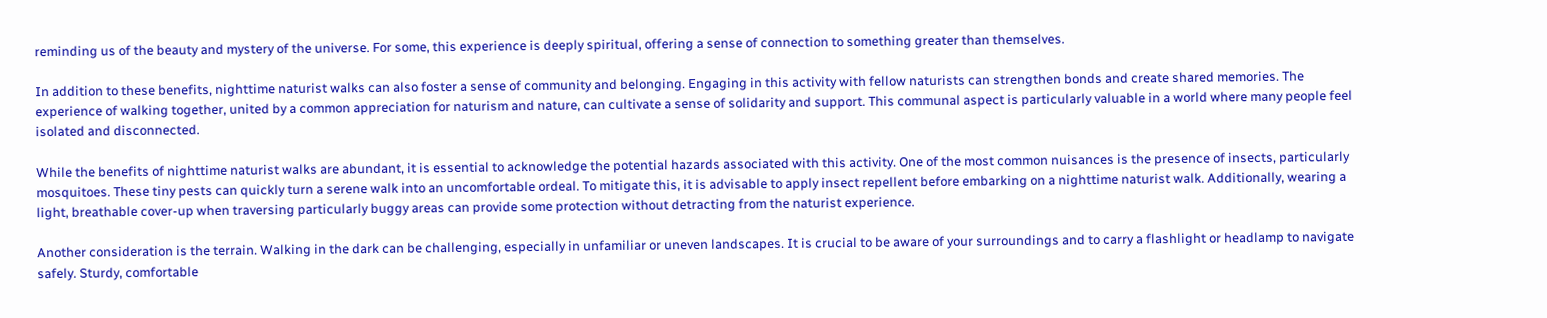reminding us of the beauty and mystery of the universe. For some, this experience is deeply spiritual, offering a sense of connection to something greater than themselves.

In addition to these benefits, nighttime naturist walks can also foster a sense of community and belonging. Engaging in this activity with fellow naturists can strengthen bonds and create shared memories. The experience of walking together, united by a common appreciation for naturism and nature, can cultivate a sense of solidarity and support. This communal aspect is particularly valuable in a world where many people feel isolated and disconnected.

While the benefits of nighttime naturist walks are abundant, it is essential to acknowledge the potential hazards associated with this activity. One of the most common nuisances is the presence of insects, particularly mosquitoes. These tiny pests can quickly turn a serene walk into an uncomfortable ordeal. To mitigate this, it is advisable to apply insect repellent before embarking on a nighttime naturist walk. Additionally, wearing a light, breathable cover-up when traversing particularly buggy areas can provide some protection without detracting from the naturist experience.

Another consideration is the terrain. Walking in the dark can be challenging, especially in unfamiliar or uneven landscapes. It is crucial to be aware of your surroundings and to carry a flashlight or headlamp to navigate safely. Sturdy, comfortable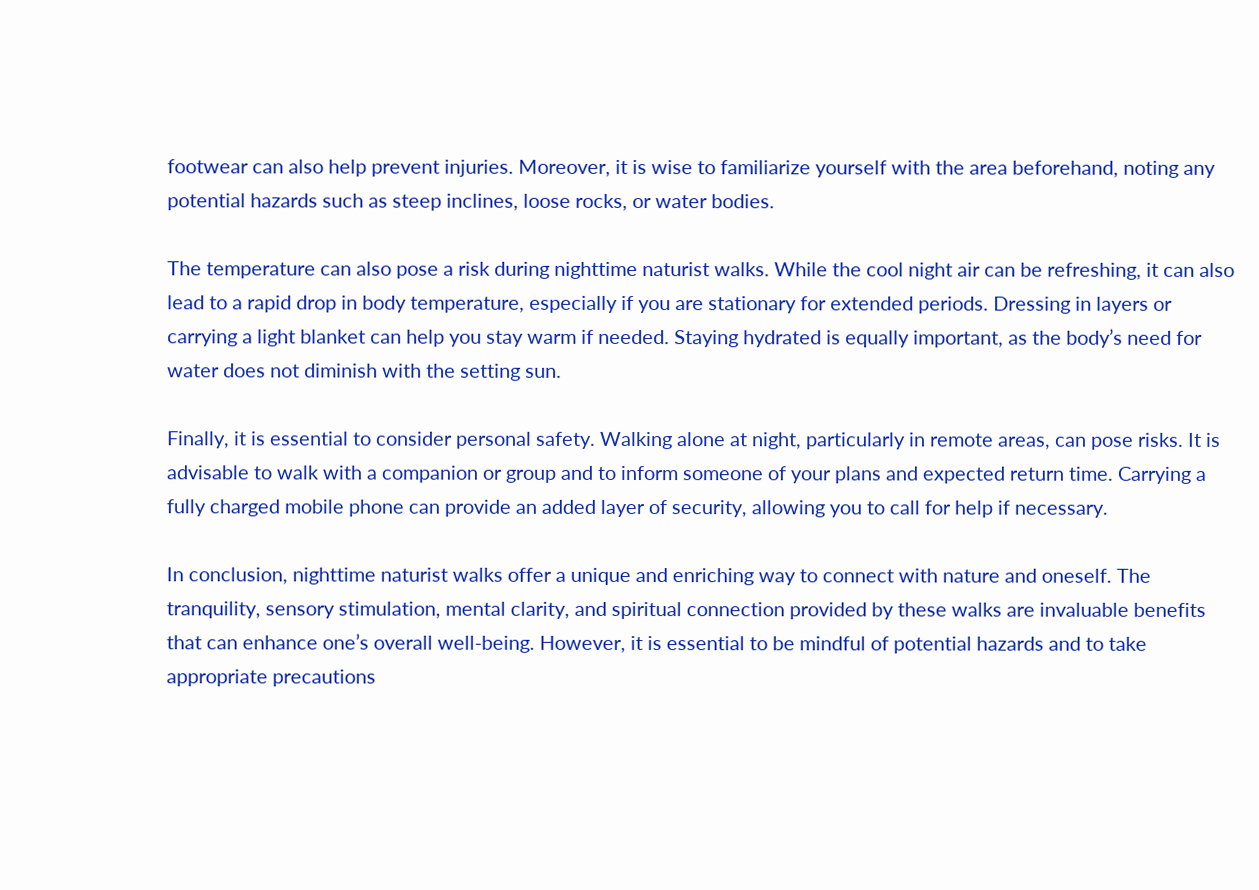footwear can also help prevent injuries. Moreover, it is wise to familiarize yourself with the area beforehand, noting any potential hazards such as steep inclines, loose rocks, or water bodies.

The temperature can also pose a risk during nighttime naturist walks. While the cool night air can be refreshing, it can also lead to a rapid drop in body temperature, especially if you are stationary for extended periods. Dressing in layers or carrying a light blanket can help you stay warm if needed. Staying hydrated is equally important, as the body’s need for water does not diminish with the setting sun.

Finally, it is essential to consider personal safety. Walking alone at night, particularly in remote areas, can pose risks. It is advisable to walk with a companion or group and to inform someone of your plans and expected return time. Carrying a fully charged mobile phone can provide an added layer of security, allowing you to call for help if necessary.

In conclusion, nighttime naturist walks offer a unique and enriching way to connect with nature and oneself. The tranquility, sensory stimulation, mental clarity, and spiritual connection provided by these walks are invaluable benefits that can enhance one’s overall well-being. However, it is essential to be mindful of potential hazards and to take appropriate precautions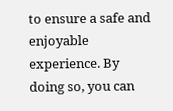to ensure a safe and enjoyable experience. By doing so, you can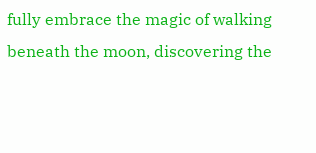fully embrace the magic of walking beneath the moon, discovering the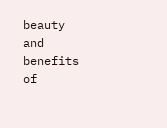beauty and benefits of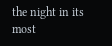the night in its most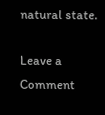natural state.

Leave a Comment